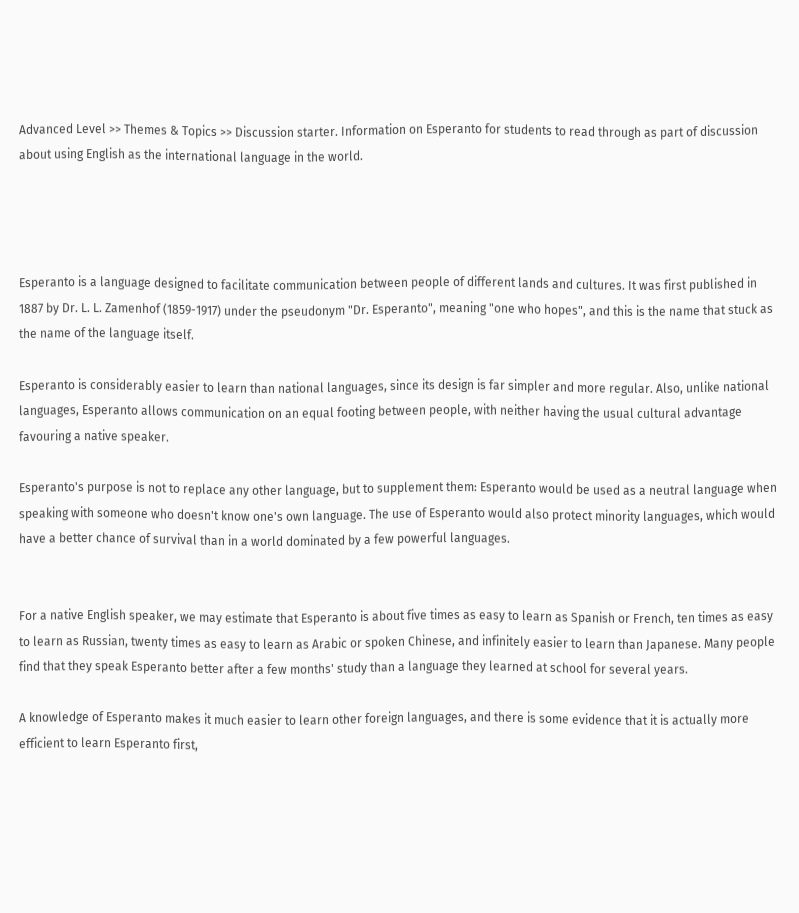Advanced Level >> Themes & Topics >> Discussion starter. Information on Esperanto for students to read through as part of discussion about using English as the international language in the world.




Esperanto is a language designed to facilitate communication between people of different lands and cultures. It was first published in 1887 by Dr. L. L. Zamenhof (1859-1917) under the pseudonym "Dr. Esperanto", meaning "one who hopes", and this is the name that stuck as the name of the language itself.

Esperanto is considerably easier to learn than national languages, since its design is far simpler and more regular. Also, unlike national languages, Esperanto allows communication on an equal footing between people, with neither having the usual cultural advantage favouring a native speaker.

Esperanto's purpose is not to replace any other language, but to supplement them: Esperanto would be used as a neutral language when speaking with someone who doesn't know one's own language. The use of Esperanto would also protect minority languages, which would have a better chance of survival than in a world dominated by a few powerful languages.


For a native English speaker, we may estimate that Esperanto is about five times as easy to learn as Spanish or French, ten times as easy to learn as Russian, twenty times as easy to learn as Arabic or spoken Chinese, and infinitely easier to learn than Japanese. Many people find that they speak Esperanto better after a few months' study than a language they learned at school for several years.

A knowledge of Esperanto makes it much easier to learn other foreign languages, and there is some evidence that it is actually more efficient to learn Esperanto first,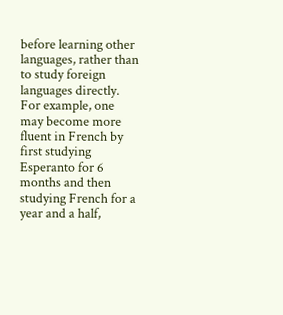before learning other languages, rather than to study foreign languages directly. For example, one may become more fluent in French by first studying Esperanto for 6 months and then studying French for a year and a half,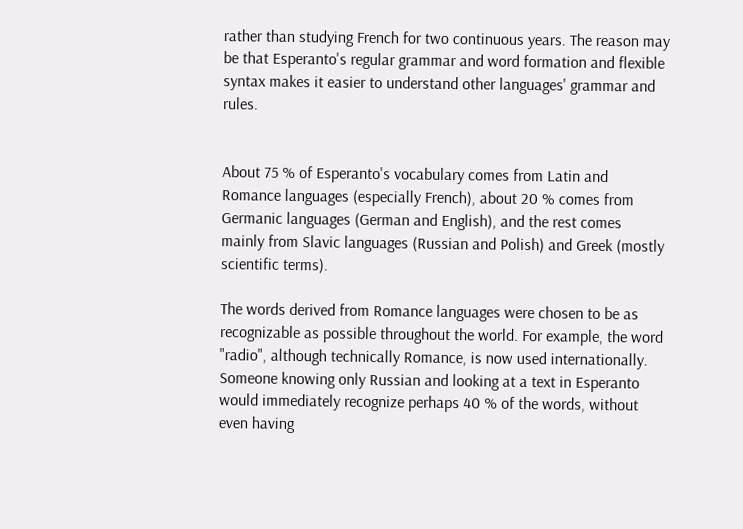rather than studying French for two continuous years. The reason may be that Esperanto's regular grammar and word formation and flexible syntax makes it easier to understand other languages' grammar and rules.


About 75 % of Esperanto's vocabulary comes from Latin and Romance languages (especially French), about 20 % comes from Germanic languages (German and English), and the rest comes mainly from Slavic languages (Russian and Polish) and Greek (mostly scientific terms).

The words derived from Romance languages were chosen to be as recognizable as possible throughout the world. For example, the word "radio", although technically Romance, is now used internationally. Someone knowing only Russian and looking at a text in Esperanto would immediately recognize perhaps 40 % of the words, without even having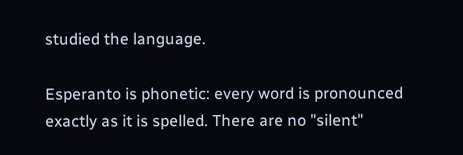studied the language.

Esperanto is phonetic: every word is pronounced exactly as it is spelled. There are no "silent"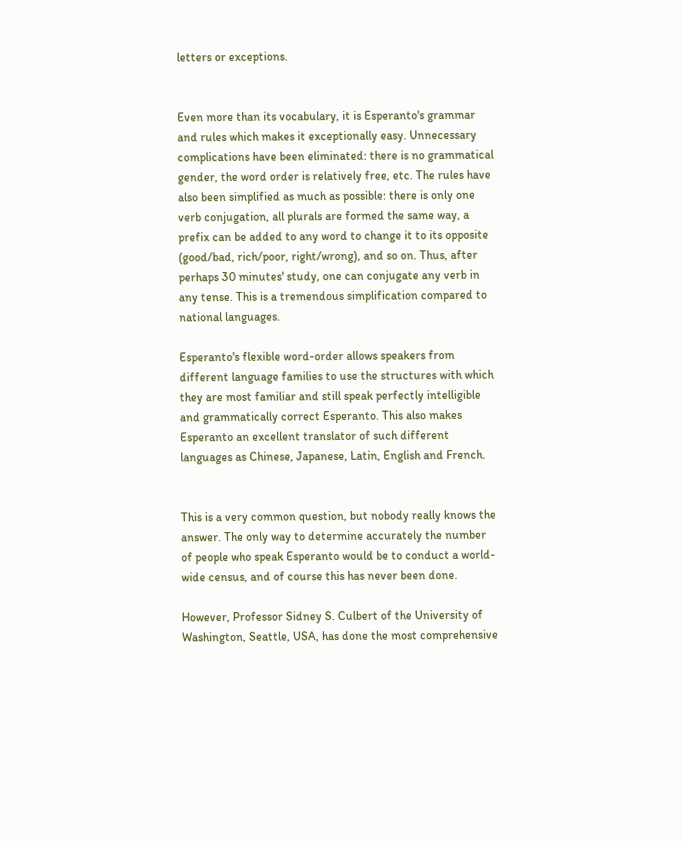letters or exceptions.


Even more than its vocabulary, it is Esperanto's grammar and rules which makes it exceptionally easy. Unnecessary complications have been eliminated: there is no grammatical gender, the word order is relatively free, etc. The rules have also been simplified as much as possible: there is only one verb conjugation, all plurals are formed the same way, a prefix can be added to any word to change it to its opposite (good/bad, rich/poor, right/wrong), and so on. Thus, after perhaps 30 minutes' study, one can conjugate any verb in any tense. This is a tremendous simplification compared to national languages.

Esperanto's flexible word-order allows speakers from different language families to use the structures with which they are most familiar and still speak perfectly intelligible and grammatically correct Esperanto. This also makes Esperanto an excellent translator of such different languages as Chinese, Japanese, Latin, English and French.


This is a very common question, but nobody really knows the answer. The only way to determine accurately the number of people who speak Esperanto would be to conduct a world-wide census, and of course this has never been done.

However, Professor Sidney S. Culbert of the University of Washington, Seattle, USA, has done the most comprehensive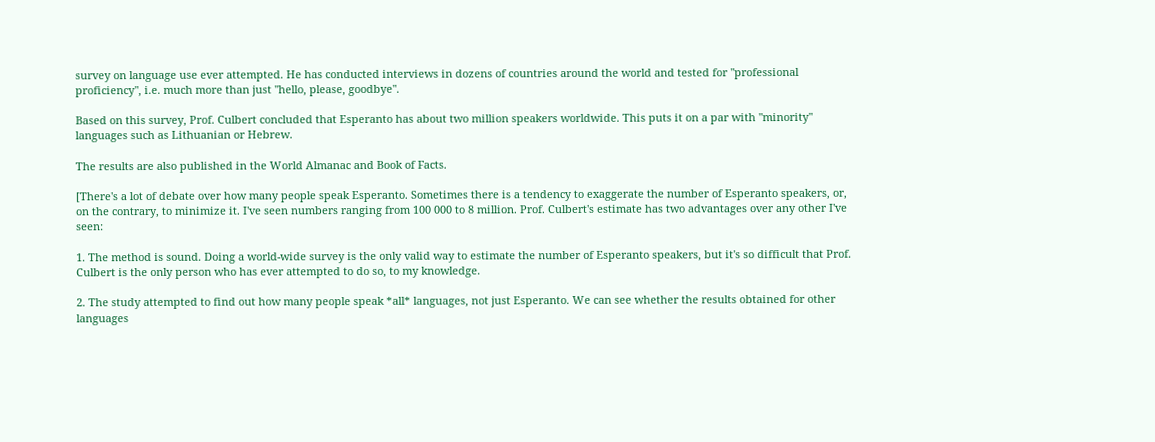survey on language use ever attempted. He has conducted interviews in dozens of countries around the world and tested for "professional proficiency", i.e. much more than just "hello, please, goodbye".

Based on this survey, Prof. Culbert concluded that Esperanto has about two million speakers worldwide. This puts it on a par with "minority" languages such as Lithuanian or Hebrew.

The results are also published in the World Almanac and Book of Facts.

[There's a lot of debate over how many people speak Esperanto. Sometimes there is a tendency to exaggerate the number of Esperanto speakers, or, on the contrary, to minimize it. I've seen numbers ranging from 100 000 to 8 million. Prof. Culbert's estimate has two advantages over any other I've seen:

1. The method is sound. Doing a world-wide survey is the only valid way to estimate the number of Esperanto speakers, but it's so difficult that Prof. Culbert is the only person who has ever attempted to do so, to my knowledge.

2. The study attempted to find out how many people speak *all* languages, not just Esperanto. We can see whether the results obtained for other languages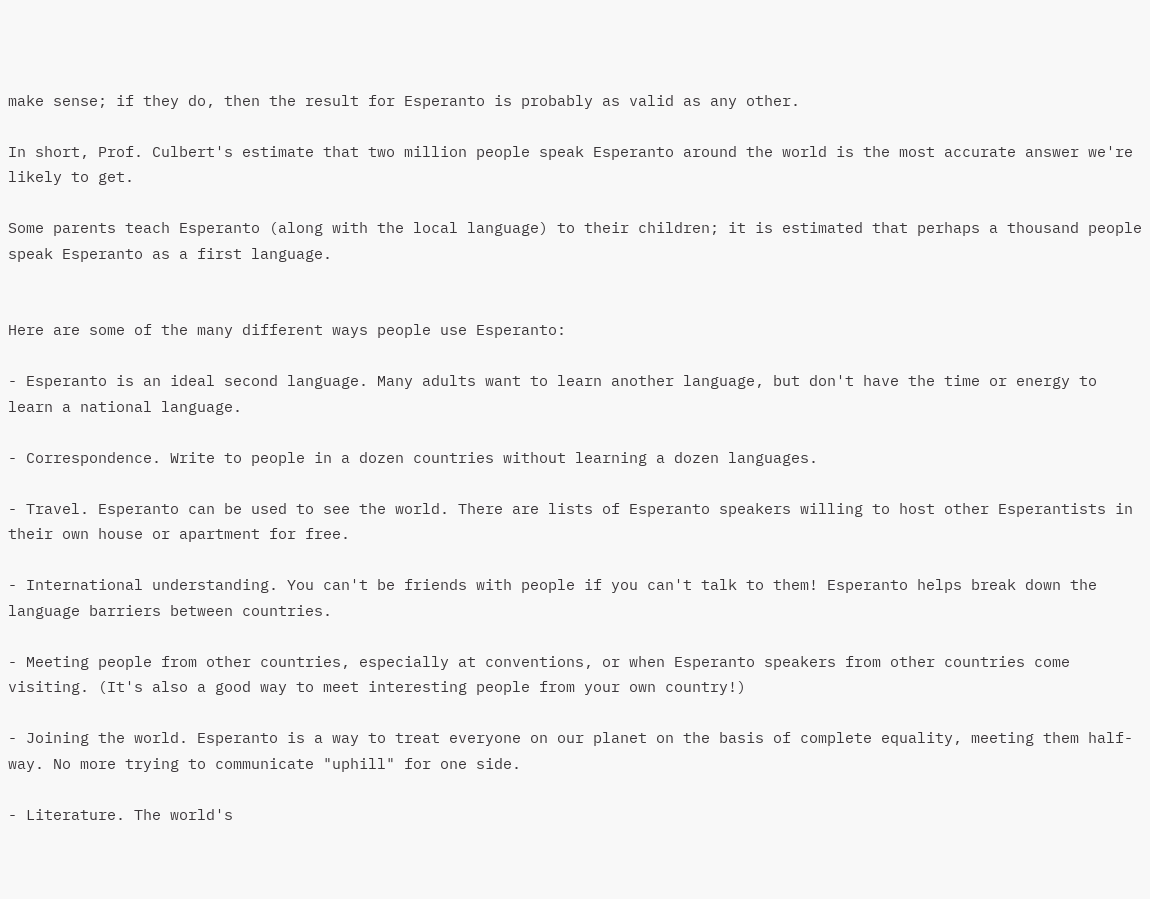make sense; if they do, then the result for Esperanto is probably as valid as any other.

In short, Prof. Culbert's estimate that two million people speak Esperanto around the world is the most accurate answer we're likely to get.

Some parents teach Esperanto (along with the local language) to their children; it is estimated that perhaps a thousand people speak Esperanto as a first language.


Here are some of the many different ways people use Esperanto:

- Esperanto is an ideal second language. Many adults want to learn another language, but don't have the time or energy to learn a national language.

- Correspondence. Write to people in a dozen countries without learning a dozen languages.

- Travel. Esperanto can be used to see the world. There are lists of Esperanto speakers willing to host other Esperantists in their own house or apartment for free.

- International understanding. You can't be friends with people if you can't talk to them! Esperanto helps break down the language barriers between countries.

- Meeting people from other countries, especially at conventions, or when Esperanto speakers from other countries come visiting. (It's also a good way to meet interesting people from your own country!)

- Joining the world. Esperanto is a way to treat everyone on our planet on the basis of complete equality, meeting them half-way. No more trying to communicate "uphill" for one side.

- Literature. The world's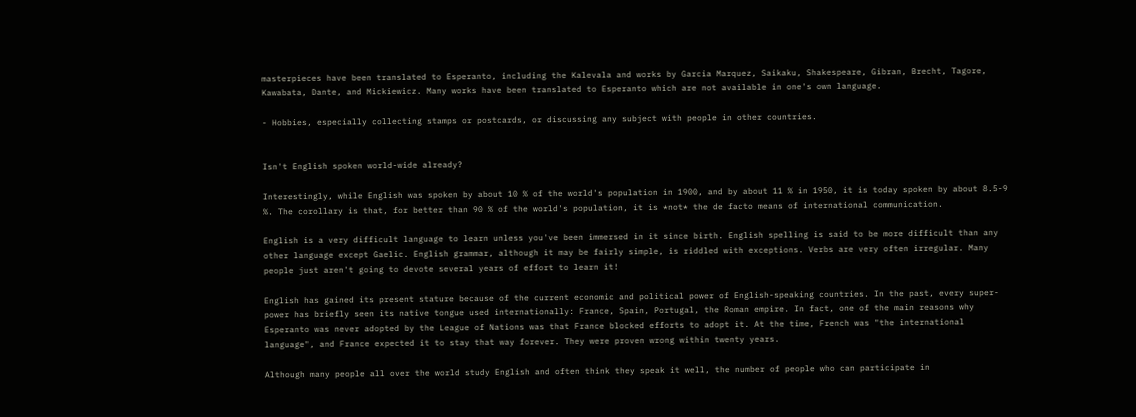masterpieces have been translated to Esperanto, including the Kalevala and works by Garcia Marquez, Saikaku, Shakespeare, Gibran, Brecht, Tagore, Kawabata, Dante, and Mickiewicz. Many works have been translated to Esperanto which are not available in one's own language.

- Hobbies, especially collecting stamps or postcards, or discussing any subject with people in other countries.


Isn't English spoken world-wide already?

Interestingly, while English was spoken by about 10 % of the world's population in 1900, and by about 11 % in 1950, it is today spoken by about 8.5-9 %. The corollary is that, for better than 90 % of the world's population, it is *not* the de facto means of international communication.

English is a very difficult language to learn unless you've been immersed in it since birth. English spelling is said to be more difficult than any other language except Gaelic. English grammar, although it may be fairly simple, is riddled with exceptions. Verbs are very often irregular. Many people just aren't going to devote several years of effort to learn it!

English has gained its present stature because of the current economic and political power of English-speaking countries. In the past, every super-power has briefly seen its native tongue used internationally: France, Spain, Portugal, the Roman empire. In fact, one of the main reasons why Esperanto was never adopted by the League of Nations was that France blocked efforts to adopt it. At the time, French was "the international language", and France expected it to stay that way forever. They were proven wrong within twenty years.

Although many people all over the world study English and often think they speak it well, the number of people who can participate in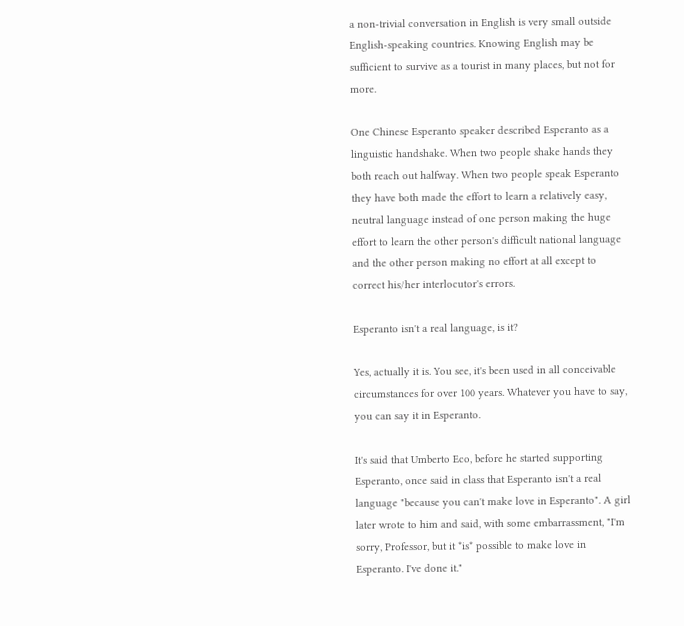a non-trivial conversation in English is very small outside English-speaking countries. Knowing English may be sufficient to survive as a tourist in many places, but not for more.

One Chinese Esperanto speaker described Esperanto as a linguistic handshake. When two people shake hands they both reach out halfway. When two people speak Esperanto they have both made the effort to learn a relatively easy, neutral language instead of one person making the huge effort to learn the other person's difficult national language and the other person making no effort at all except to correct his/her interlocutor's errors.

Esperanto isn't a real language, is it?

Yes, actually it is. You see, it's been used in all conceivable circumstances for over 100 years. Whatever you have to say, you can say it in Esperanto.

It's said that Umberto Eco, before he started supporting Esperanto, once said in class that Esperanto isn't a real language "because you can't make love in Esperanto". A girl later wrote to him and said, with some embarrassment, "I'm sorry, Professor, but it *is* possible to make love in Esperanto. I've done it."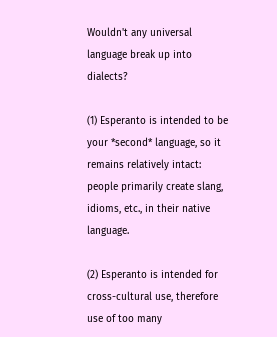Wouldn't any universal language break up into dialects?

(1) Esperanto is intended to be your *second* language, so it remains relatively intact: people primarily create slang, idioms, etc., in their native language.

(2) Esperanto is intended for cross-cultural use, therefore use of too many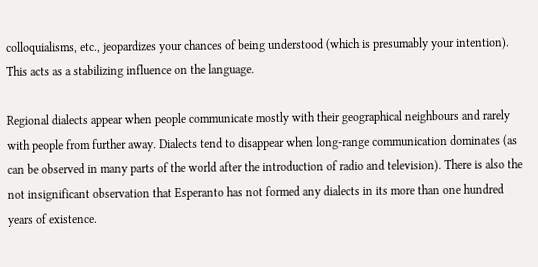colloquialisms, etc., jeopardizes your chances of being understood (which is presumably your intention). This acts as a stabilizing influence on the language.

Regional dialects appear when people communicate mostly with their geographical neighbours and rarely with people from further away. Dialects tend to disappear when long-range communication dominates (as can be observed in many parts of the world after the introduction of radio and television). There is also the not insignificant observation that Esperanto has not formed any dialects in its more than one hundred years of existence.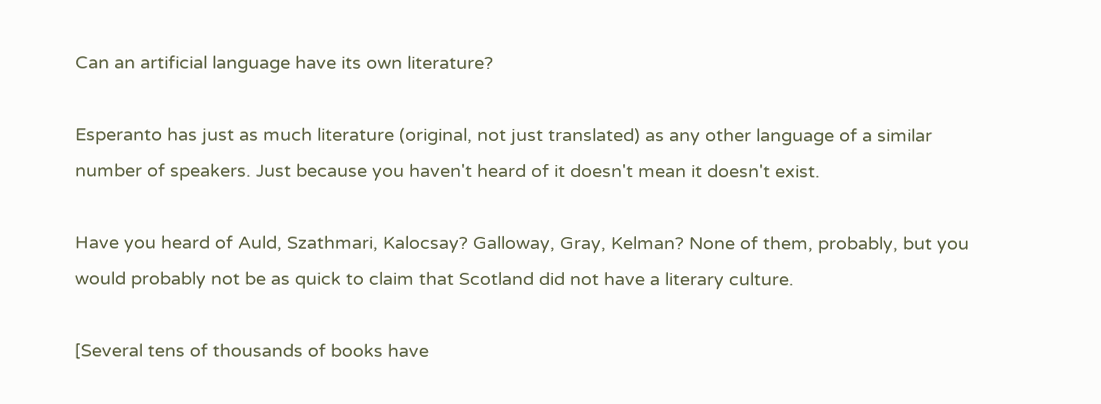Can an artificial language have its own literature?

Esperanto has just as much literature (original, not just translated) as any other language of a similar number of speakers. Just because you haven't heard of it doesn't mean it doesn't exist.

Have you heard of Auld, Szathmari, Kalocsay? Galloway, Gray, Kelman? None of them, probably, but you would probably not be as quick to claim that Scotland did not have a literary culture.

[Several tens of thousands of books have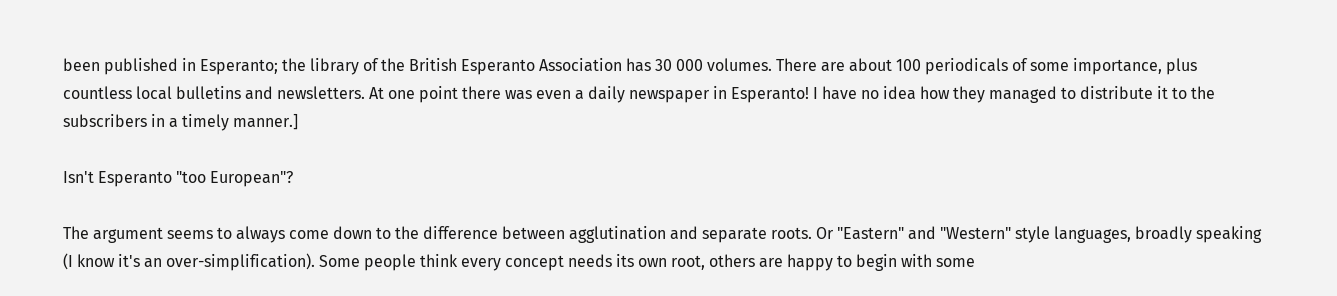been published in Esperanto; the library of the British Esperanto Association has 30 000 volumes. There are about 100 periodicals of some importance, plus countless local bulletins and newsletters. At one point there was even a daily newspaper in Esperanto! I have no idea how they managed to distribute it to the subscribers in a timely manner.]

Isn't Esperanto "too European"?

The argument seems to always come down to the difference between agglutination and separate roots. Or "Eastern" and "Western" style languages, broadly speaking (I know it's an over-simplification). Some people think every concept needs its own root, others are happy to begin with some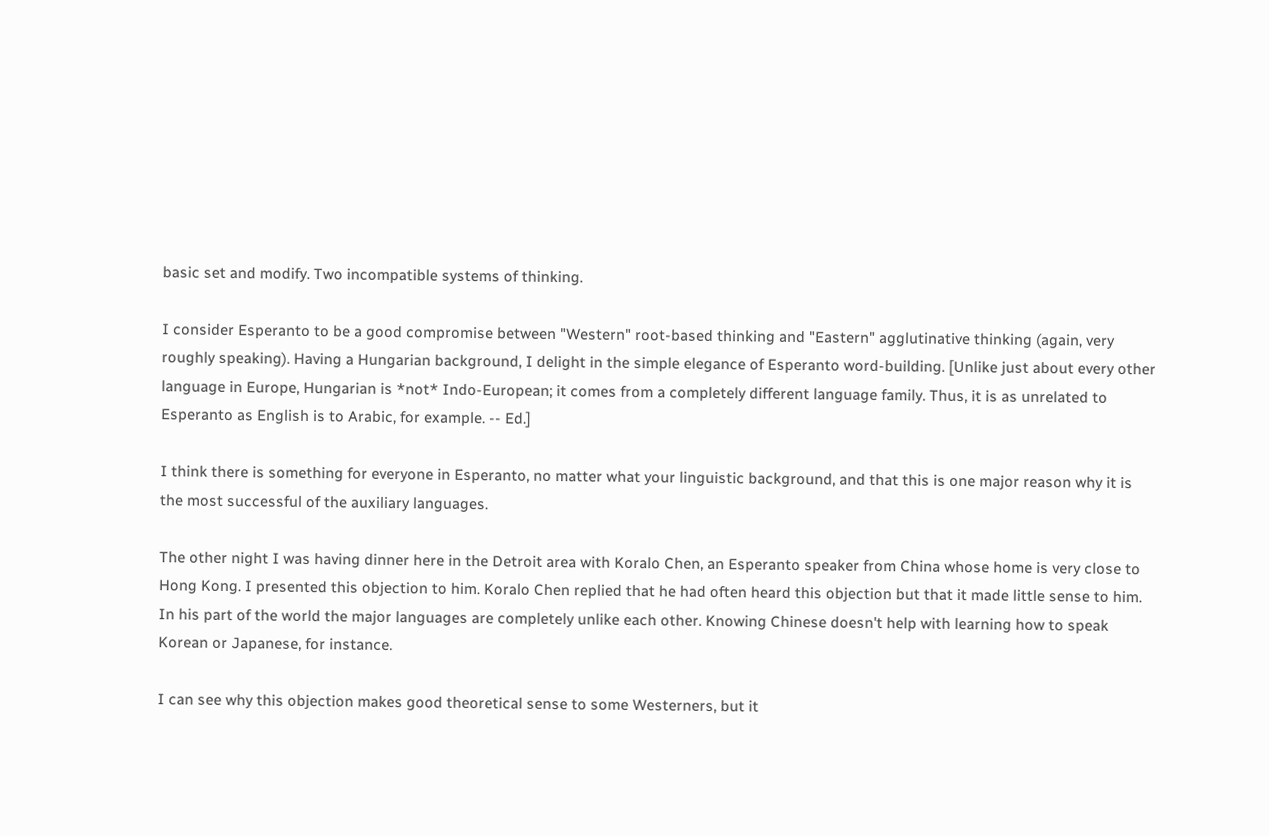basic set and modify. Two incompatible systems of thinking.

I consider Esperanto to be a good compromise between "Western" root-based thinking and "Eastern" agglutinative thinking (again, very roughly speaking). Having a Hungarian background, I delight in the simple elegance of Esperanto word-building. [Unlike just about every other language in Europe, Hungarian is *not* Indo-European; it comes from a completely different language family. Thus, it is as unrelated to Esperanto as English is to Arabic, for example. -- Ed.]

I think there is something for everyone in Esperanto, no matter what your linguistic background, and that this is one major reason why it is the most successful of the auxiliary languages.

The other night I was having dinner here in the Detroit area with Koralo Chen, an Esperanto speaker from China whose home is very close to Hong Kong. I presented this objection to him. Koralo Chen replied that he had often heard this objection but that it made little sense to him. In his part of the world the major languages are completely unlike each other. Knowing Chinese doesn't help with learning how to speak Korean or Japanese, for instance.

I can see why this objection makes good theoretical sense to some Westerners, but it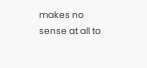makes no sense at all to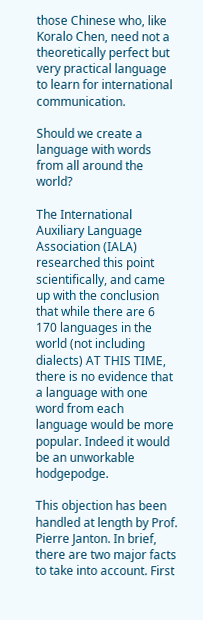those Chinese who, like Koralo Chen, need not a theoretically perfect but very practical language to learn for international communication.

Should we create a language with words from all around the world?

The International Auxiliary Language Association (IALA) researched this point scientifically, and came up with the conclusion that while there are 6 170 languages in the world (not including dialects) AT THIS TIME, there is no evidence that a language with one word from each language would be more popular. Indeed it would be an unworkable hodgepodge.

This objection has been handled at length by Prof. Pierre Janton. In brief, there are two major facts to take into account. First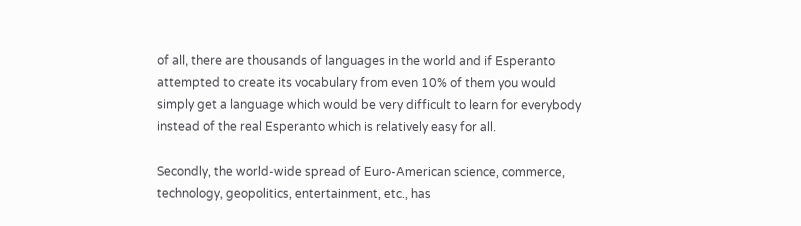of all, there are thousands of languages in the world and if Esperanto attempted to create its vocabulary from even 10% of them you would simply get a language which would be very difficult to learn for everybody instead of the real Esperanto which is relatively easy for all.

Secondly, the world-wide spread of Euro-American science, commerce, technology, geopolitics, entertainment, etc., has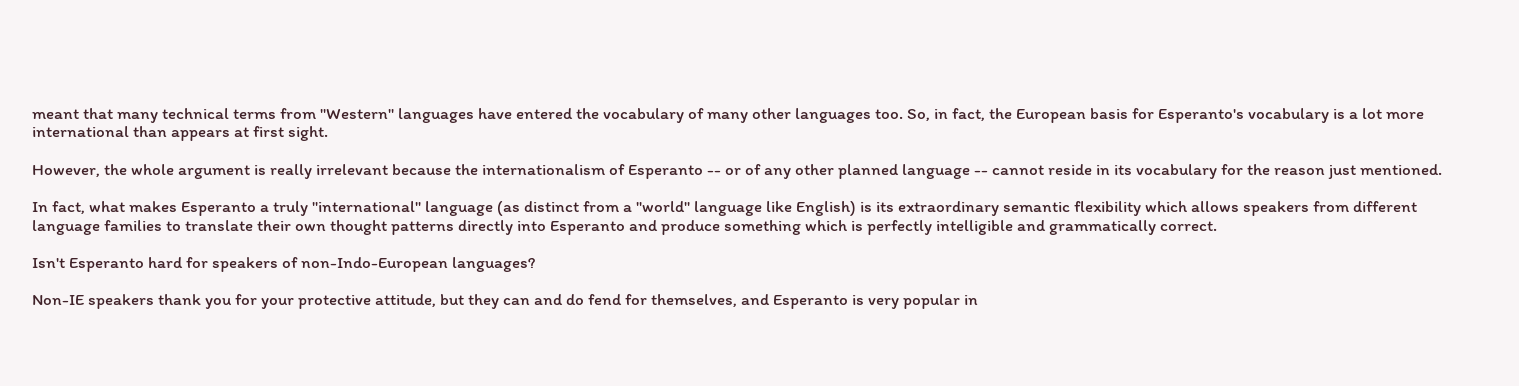meant that many technical terms from "Western" languages have entered the vocabulary of many other languages too. So, in fact, the European basis for Esperanto's vocabulary is a lot more international than appears at first sight.

However, the whole argument is really irrelevant because the internationalism of Esperanto -- or of any other planned language -- cannot reside in its vocabulary for the reason just mentioned.

In fact, what makes Esperanto a truly "international" language (as distinct from a "world" language like English) is its extraordinary semantic flexibility which allows speakers from different language families to translate their own thought patterns directly into Esperanto and produce something which is perfectly intelligible and grammatically correct.

Isn't Esperanto hard for speakers of non-Indo-European languages?

Non-IE speakers thank you for your protective attitude, but they can and do fend for themselves, and Esperanto is very popular in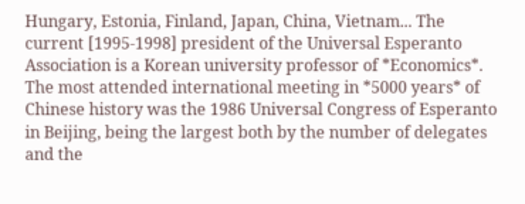Hungary, Estonia, Finland, Japan, China, Vietnam... The current [1995-1998] president of the Universal Esperanto Association is a Korean university professor of *Economics*. The most attended international meeting in *5000 years* of Chinese history was the 1986 Universal Congress of Esperanto in Beijing, being the largest both by the number of delegates and the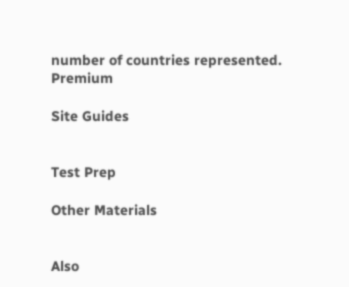number of countries represented. Premium

Site Guides


Test Prep

Other Materials


Also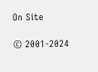On Site

© 2001-2024